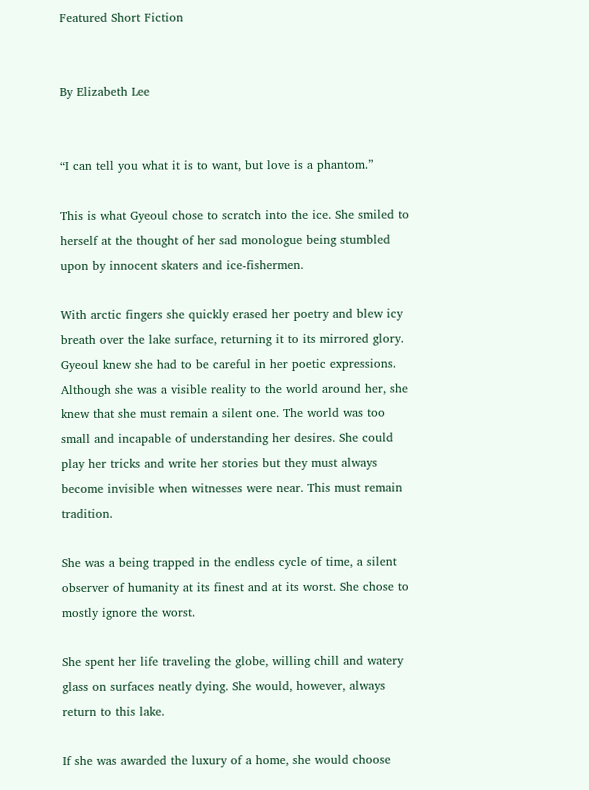Featured Short Fiction


By Elizabeth Lee


“I can tell you what it is to want, but love is a phantom.”

This is what Gyeoul chose to scratch into the ice. She smiled to herself at the thought of her sad monologue being stumbled upon by innocent skaters and ice-fishermen.

With arctic fingers she quickly erased her poetry and blew icy breath over the lake surface, returning it to its mirrored glory. Gyeoul knew she had to be careful in her poetic expressions.  Although she was a visible reality to the world around her, she knew that she must remain a silent one. The world was too small and incapable of understanding her desires. She could play her tricks and write her stories but they must always become invisible when witnesses were near. This must remain tradition.

She was a being trapped in the endless cycle of time, a silent observer of humanity at its finest and at its worst. She chose to mostly ignore the worst.

She spent her life traveling the globe, willing chill and watery glass on surfaces neatly dying. She would, however, always return to this lake.

If she was awarded the luxury of a home, she would choose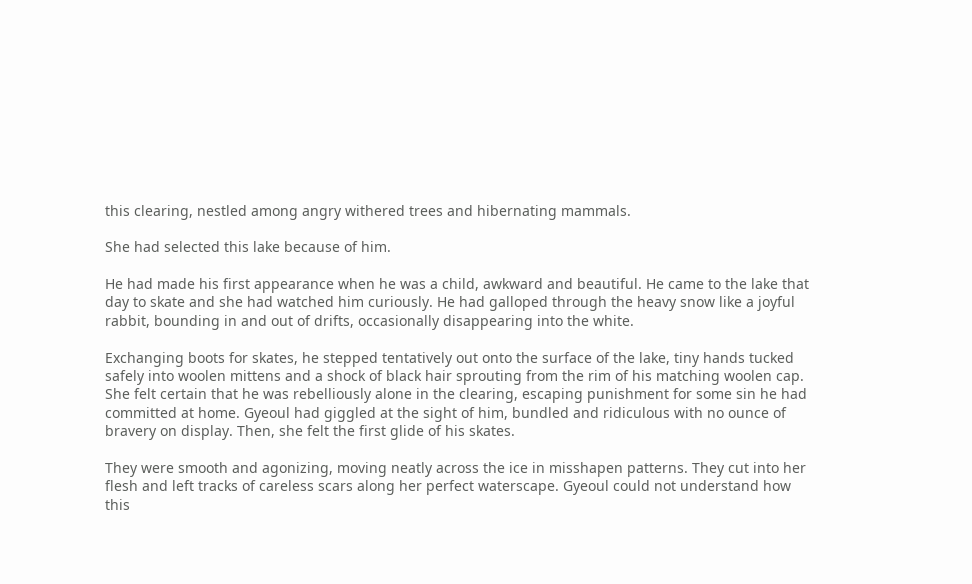this clearing, nestled among angry withered trees and hibernating mammals.

She had selected this lake because of him.

He had made his first appearance when he was a child, awkward and beautiful. He came to the lake that day to skate and she had watched him curiously. He had galloped through the heavy snow like a joyful rabbit, bounding in and out of drifts, occasionally disappearing into the white.

Exchanging boots for skates, he stepped tentatively out onto the surface of the lake, tiny hands tucked safely into woolen mittens and a shock of black hair sprouting from the rim of his matching woolen cap. She felt certain that he was rebelliously alone in the clearing, escaping punishment for some sin he had committed at home. Gyeoul had giggled at the sight of him, bundled and ridiculous with no ounce of bravery on display. Then, she felt the first glide of his skates.

They were smooth and agonizing, moving neatly across the ice in misshapen patterns. They cut into her flesh and left tracks of careless scars along her perfect waterscape. Gyeoul could not understand how this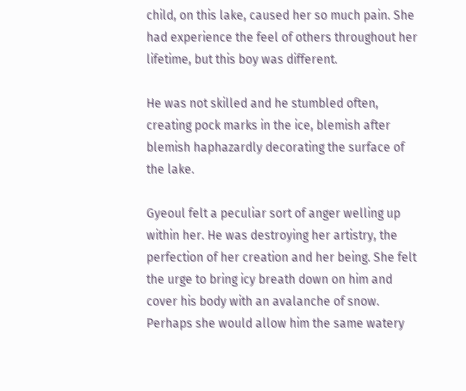child, on this lake, caused her so much pain. She had experience the feel of others throughout her lifetime, but this boy was different.

He was not skilled and he stumbled often, creating pock marks in the ice, blemish after blemish haphazardly decorating the surface of the lake.

Gyeoul felt a peculiar sort of anger welling up within her. He was destroying her artistry, the perfection of her creation and her being. She felt the urge to bring icy breath down on him and cover his body with an avalanche of snow. Perhaps she would allow him the same watery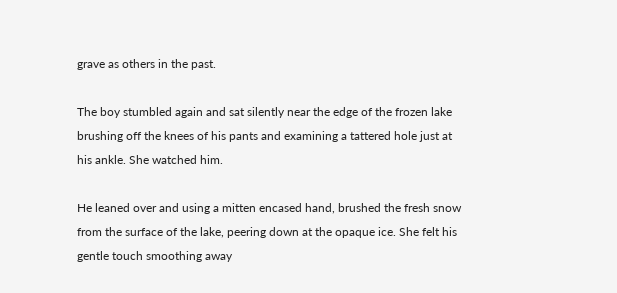grave as others in the past.

The boy stumbled again and sat silently near the edge of the frozen lake brushing off the knees of his pants and examining a tattered hole just at his ankle. She watched him.

He leaned over and using a mitten encased hand, brushed the fresh snow from the surface of the lake, peering down at the opaque ice. She felt his gentle touch smoothing away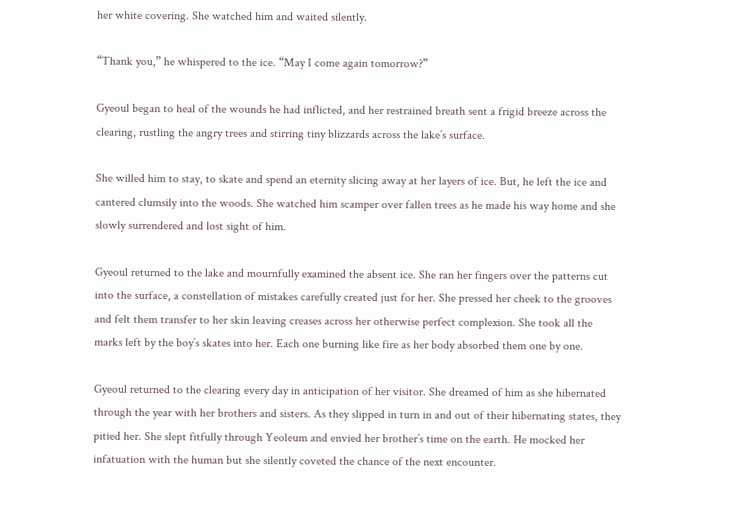her white covering. She watched him and waited silently.

“Thank you,” he whispered to the ice. “May I come again tomorrow?”

Gyeoul began to heal of the wounds he had inflicted, and her restrained breath sent a frigid breeze across the clearing, rustling the angry trees and stirring tiny blizzards across the lake’s surface.

She willed him to stay, to skate and spend an eternity slicing away at her layers of ice. But, he left the ice and cantered clumsily into the woods. She watched him scamper over fallen trees as he made his way home and she slowly surrendered and lost sight of him.

Gyeoul returned to the lake and mournfully examined the absent ice. She ran her fingers over the patterns cut into the surface, a constellation of mistakes carefully created just for her. She pressed her cheek to the grooves and felt them transfer to her skin leaving creases across her otherwise perfect complexion. She took all the marks left by the boy’s skates into her. Each one burning like fire as her body absorbed them one by one.

Gyeoul returned to the clearing every day in anticipation of her visitor. She dreamed of him as she hibernated through the year with her brothers and sisters. As they slipped in turn in and out of their hibernating states, they pitied her. She slept fitfully through Yeoleum and envied her brother’s time on the earth. He mocked her infatuation with the human but she silently coveted the chance of the next encounter.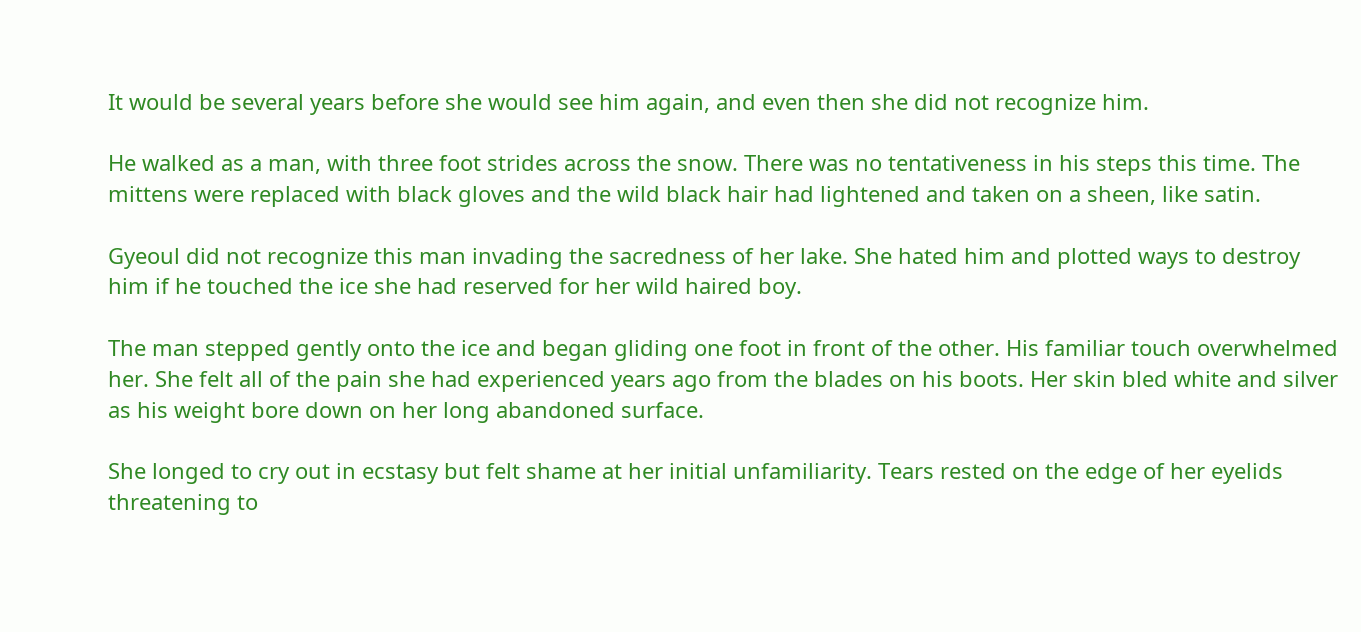It would be several years before she would see him again, and even then she did not recognize him.

He walked as a man, with three foot strides across the snow. There was no tentativeness in his steps this time. The mittens were replaced with black gloves and the wild black hair had lightened and taken on a sheen, like satin.

Gyeoul did not recognize this man invading the sacredness of her lake. She hated him and plotted ways to destroy him if he touched the ice she had reserved for her wild haired boy.

The man stepped gently onto the ice and began gliding one foot in front of the other. His familiar touch overwhelmed her. She felt all of the pain she had experienced years ago from the blades on his boots. Her skin bled white and silver as his weight bore down on her long abandoned surface.

She longed to cry out in ecstasy but felt shame at her initial unfamiliarity. Tears rested on the edge of her eyelids threatening to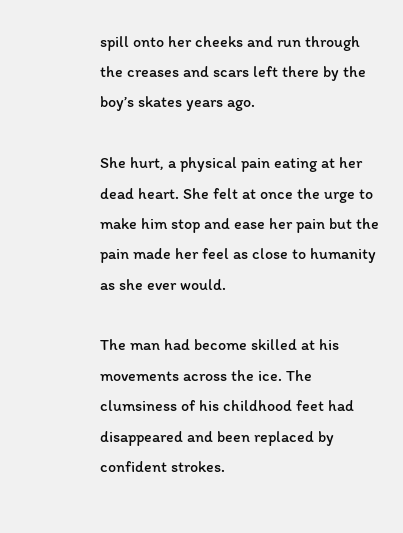spill onto her cheeks and run through the creases and scars left there by the boy’s skates years ago.

She hurt, a physical pain eating at her dead heart. She felt at once the urge to make him stop and ease her pain but the pain made her feel as close to humanity as she ever would.

The man had become skilled at his movements across the ice. The clumsiness of his childhood feet had disappeared and been replaced by confident strokes.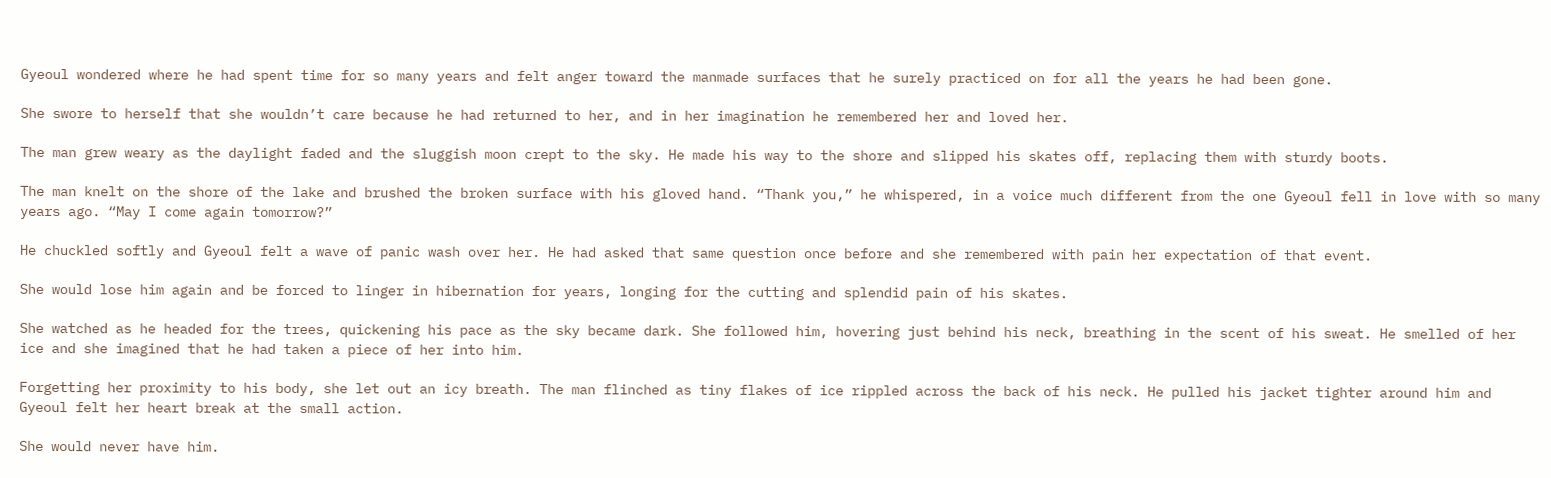Gyeoul wondered where he had spent time for so many years and felt anger toward the manmade surfaces that he surely practiced on for all the years he had been gone.

She swore to herself that she wouldn’t care because he had returned to her, and in her imagination he remembered her and loved her.

The man grew weary as the daylight faded and the sluggish moon crept to the sky. He made his way to the shore and slipped his skates off, replacing them with sturdy boots.

The man knelt on the shore of the lake and brushed the broken surface with his gloved hand. “Thank you,” he whispered, in a voice much different from the one Gyeoul fell in love with so many years ago. “May I come again tomorrow?”

He chuckled softly and Gyeoul felt a wave of panic wash over her. He had asked that same question once before and she remembered with pain her expectation of that event.

She would lose him again and be forced to linger in hibernation for years, longing for the cutting and splendid pain of his skates.

She watched as he headed for the trees, quickening his pace as the sky became dark. She followed him, hovering just behind his neck, breathing in the scent of his sweat. He smelled of her ice and she imagined that he had taken a piece of her into him.

Forgetting her proximity to his body, she let out an icy breath. The man flinched as tiny flakes of ice rippled across the back of his neck. He pulled his jacket tighter around him and Gyeoul felt her heart break at the small action.

She would never have him.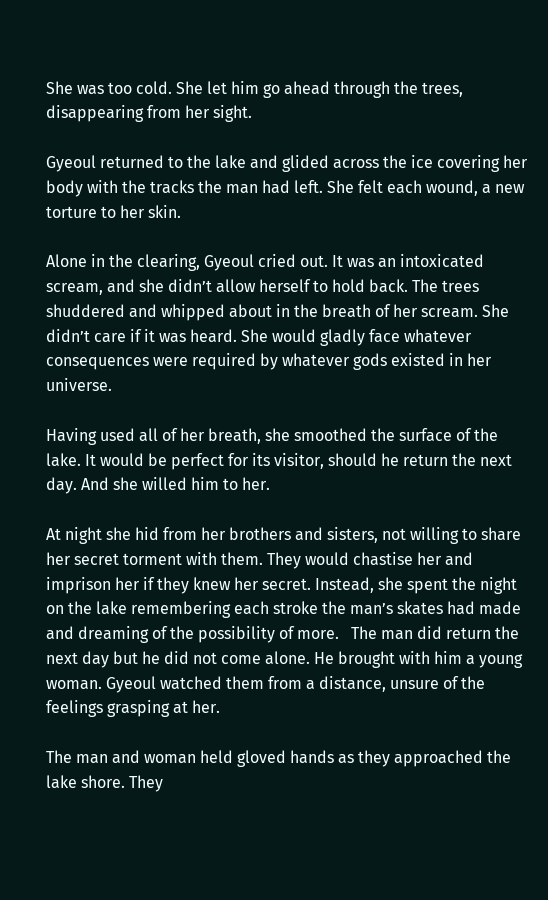She was too cold. She let him go ahead through the trees, disappearing from her sight.

Gyeoul returned to the lake and glided across the ice covering her body with the tracks the man had left. She felt each wound, a new torture to her skin.

Alone in the clearing, Gyeoul cried out. It was an intoxicated scream, and she didn’t allow herself to hold back. The trees shuddered and whipped about in the breath of her scream. She didn’t care if it was heard. She would gladly face whatever consequences were required by whatever gods existed in her universe.

Having used all of her breath, she smoothed the surface of the lake. It would be perfect for its visitor, should he return the next day. And she willed him to her.

At night she hid from her brothers and sisters, not willing to share her secret torment with them. They would chastise her and imprison her if they knew her secret. Instead, she spent the night on the lake remembering each stroke the man’s skates had made and dreaming of the possibility of more.   The man did return the next day but he did not come alone. He brought with him a young woman. Gyeoul watched them from a distance, unsure of the feelings grasping at her.

The man and woman held gloved hands as they approached the lake shore. They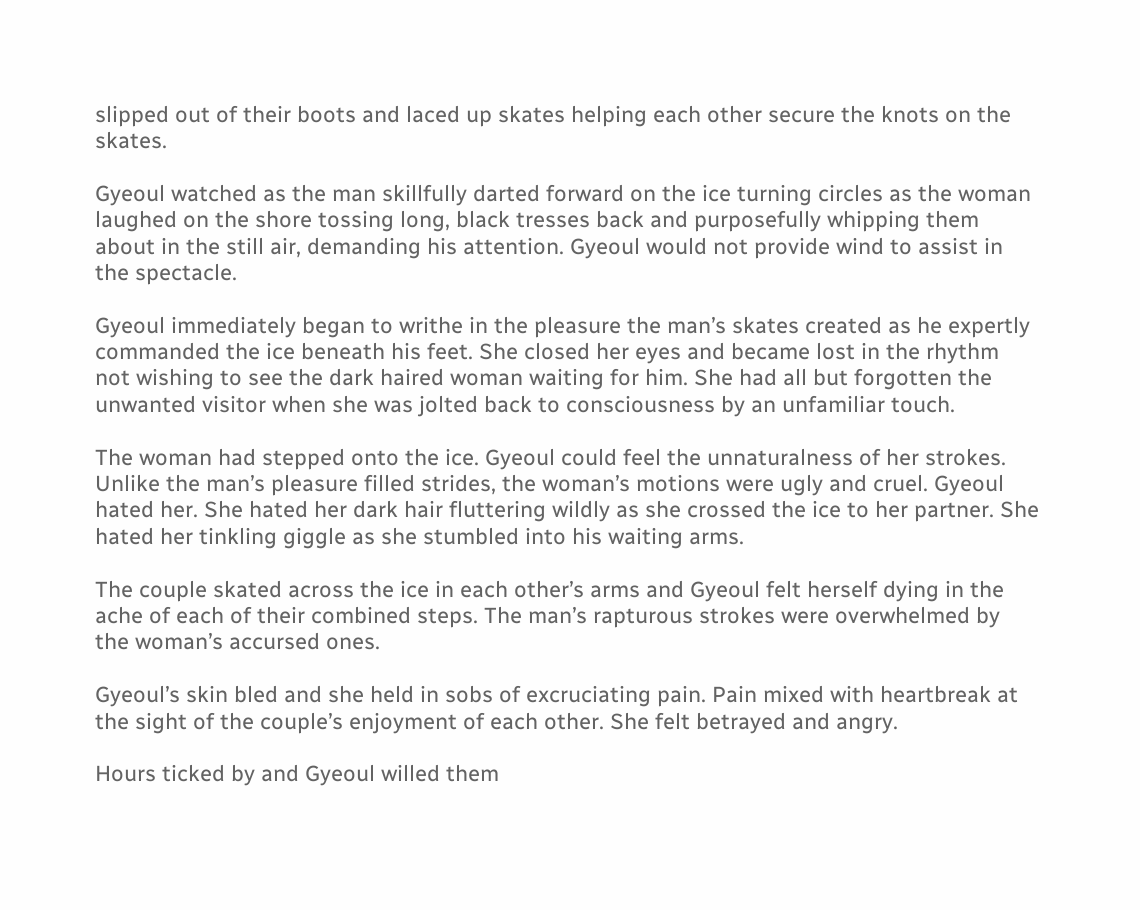slipped out of their boots and laced up skates helping each other secure the knots on the skates.

Gyeoul watched as the man skillfully darted forward on the ice turning circles as the woman laughed on the shore tossing long, black tresses back and purposefully whipping them about in the still air, demanding his attention. Gyeoul would not provide wind to assist in the spectacle.

Gyeoul immediately began to writhe in the pleasure the man’s skates created as he expertly commanded the ice beneath his feet. She closed her eyes and became lost in the rhythm not wishing to see the dark haired woman waiting for him. She had all but forgotten the unwanted visitor when she was jolted back to consciousness by an unfamiliar touch.

The woman had stepped onto the ice. Gyeoul could feel the unnaturalness of her strokes. Unlike the man’s pleasure filled strides, the woman’s motions were ugly and cruel. Gyeoul hated her. She hated her dark hair fluttering wildly as she crossed the ice to her partner. She hated her tinkling giggle as she stumbled into his waiting arms.

The couple skated across the ice in each other’s arms and Gyeoul felt herself dying in the ache of each of their combined steps. The man’s rapturous strokes were overwhelmed by the woman’s accursed ones.

Gyeoul’s skin bled and she held in sobs of excruciating pain. Pain mixed with heartbreak at the sight of the couple’s enjoyment of each other. She felt betrayed and angry.

Hours ticked by and Gyeoul willed them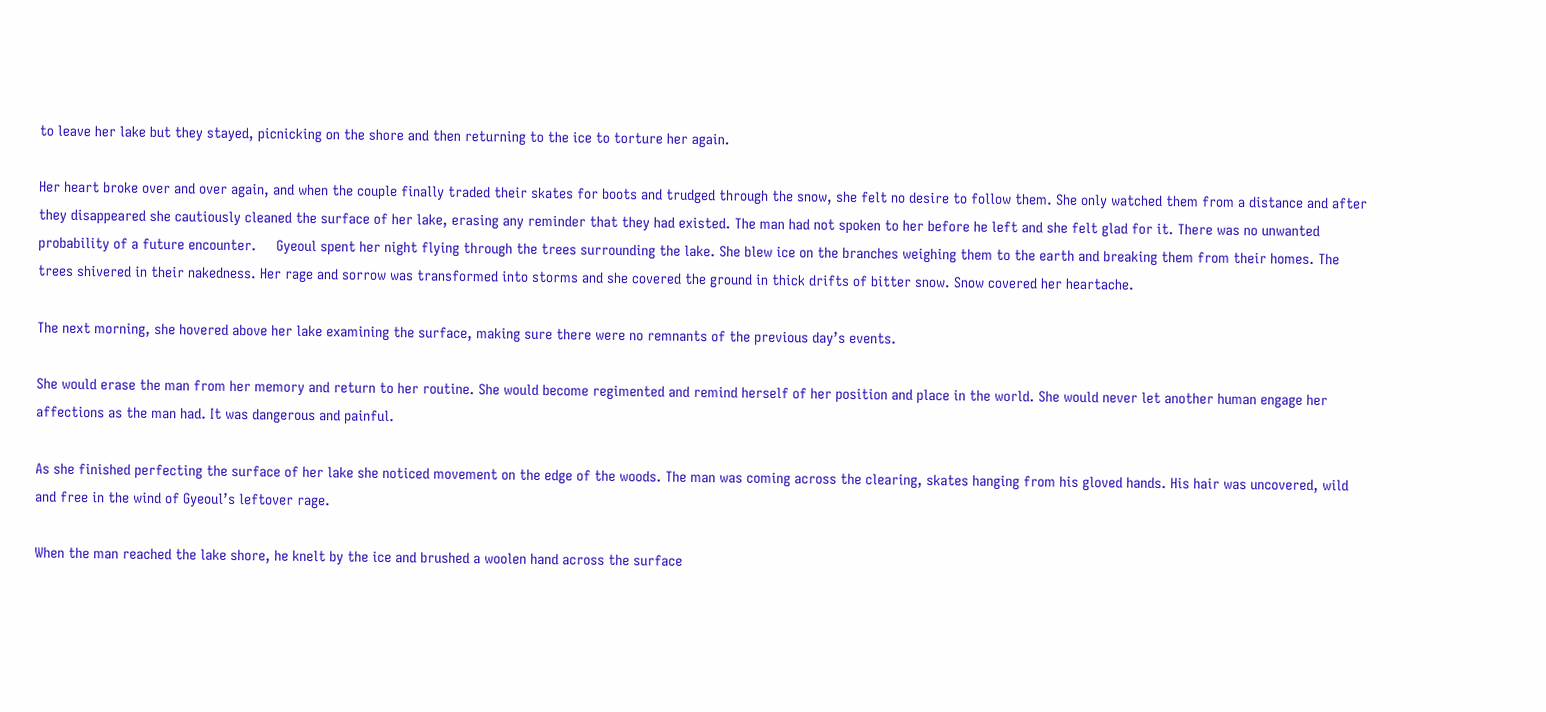to leave her lake but they stayed, picnicking on the shore and then returning to the ice to torture her again.

Her heart broke over and over again, and when the couple finally traded their skates for boots and trudged through the snow, she felt no desire to follow them. She only watched them from a distance and after they disappeared she cautiously cleaned the surface of her lake, erasing any reminder that they had existed. The man had not spoken to her before he left and she felt glad for it. There was no unwanted probability of a future encounter.     Gyeoul spent her night flying through the trees surrounding the lake. She blew ice on the branches weighing them to the earth and breaking them from their homes. The trees shivered in their nakedness. Her rage and sorrow was transformed into storms and she covered the ground in thick drifts of bitter snow. Snow covered her heartache.

The next morning, she hovered above her lake examining the surface, making sure there were no remnants of the previous day’s events.

She would erase the man from her memory and return to her routine. She would become regimented and remind herself of her position and place in the world. She would never let another human engage her affections as the man had. It was dangerous and painful.

As she finished perfecting the surface of her lake she noticed movement on the edge of the woods. The man was coming across the clearing, skates hanging from his gloved hands. His hair was uncovered, wild and free in the wind of Gyeoul’s leftover rage.

When the man reached the lake shore, he knelt by the ice and brushed a woolen hand across the surface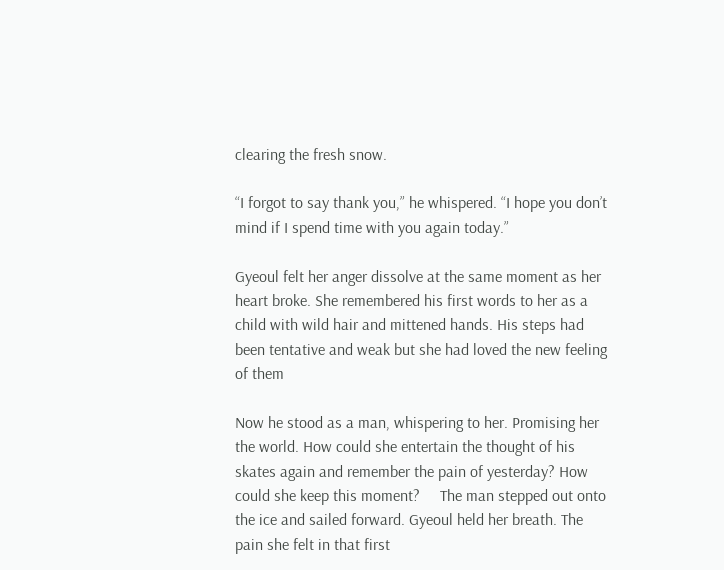clearing the fresh snow.

“I forgot to say thank you,” he whispered. “I hope you don’t mind if I spend time with you again today.”

Gyeoul felt her anger dissolve at the same moment as her heart broke. She remembered his first words to her as a child with wild hair and mittened hands. His steps had been tentative and weak but she had loved the new feeling of them

Now he stood as a man, whispering to her. Promising her the world. How could she entertain the thought of his skates again and remember the pain of yesterday? How could she keep this moment?     The man stepped out onto the ice and sailed forward. Gyeoul held her breath. The pain she felt in that first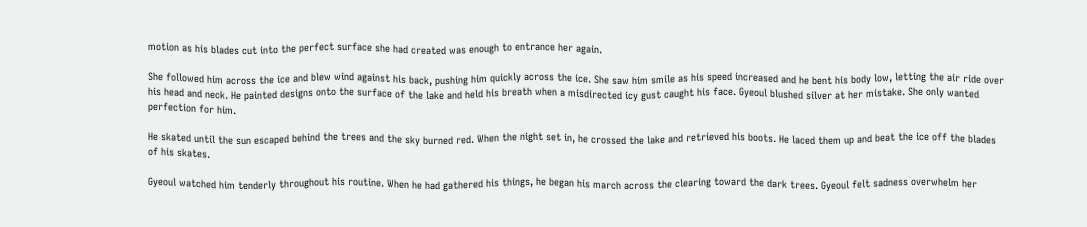motion as his blades cut into the perfect surface she had created was enough to entrance her again.

She followed him across the ice and blew wind against his back, pushing him quickly across the ice. She saw him smile as his speed increased and he bent his body low, letting the air ride over his head and neck. He painted designs onto the surface of the lake and held his breath when a misdirected icy gust caught his face. Gyeoul blushed silver at her mistake. She only wanted perfection for him.

He skated until the sun escaped behind the trees and the sky burned red. When the night set in, he crossed the lake and retrieved his boots. He laced them up and beat the ice off the blades of his skates.

Gyeoul watched him tenderly throughout his routine. When he had gathered his things, he began his march across the clearing toward the dark trees. Gyeoul felt sadness overwhelm her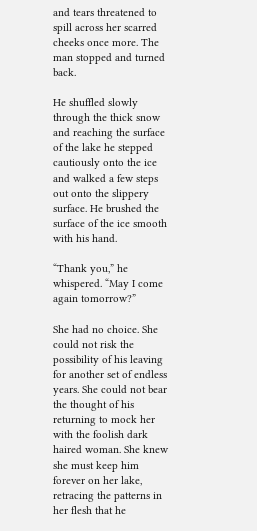and tears threatened to spill across her scarred cheeks once more. The man stopped and turned back.

He shuffled slowly through the thick snow and reaching the surface of the lake he stepped cautiously onto the ice and walked a few steps out onto the slippery surface. He brushed the surface of the ice smooth with his hand.

“Thank you,” he whispered. “May I come again tomorrow?”

She had no choice. She could not risk the possibility of his leaving for another set of endless years. She could not bear the thought of his returning to mock her with the foolish dark haired woman. She knew she must keep him forever on her lake, retracing the patterns in her flesh that he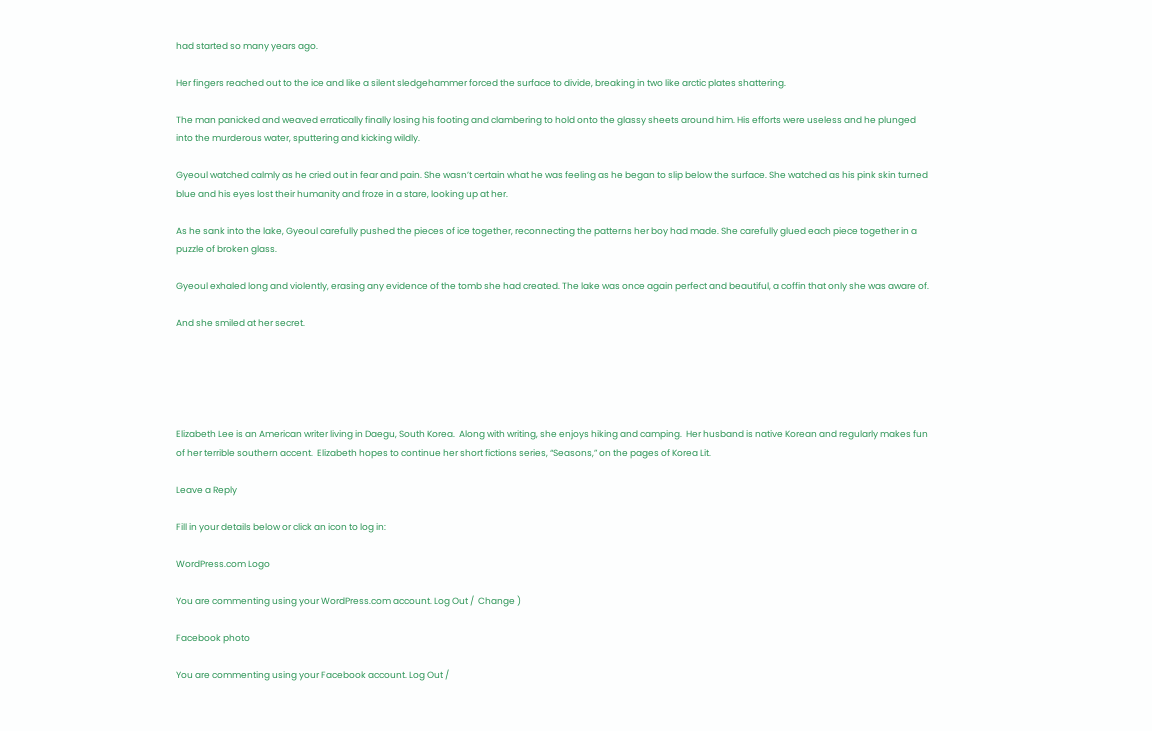had started so many years ago.

Her fingers reached out to the ice and like a silent sledgehammer forced the surface to divide, breaking in two like arctic plates shattering.

The man panicked and weaved erratically finally losing his footing and clambering to hold onto the glassy sheets around him. His efforts were useless and he plunged into the murderous water, sputtering and kicking wildly.

Gyeoul watched calmly as he cried out in fear and pain. She wasn’t certain what he was feeling as he began to slip below the surface. She watched as his pink skin turned blue and his eyes lost their humanity and froze in a stare, looking up at her.

As he sank into the lake, Gyeoul carefully pushed the pieces of ice together, reconnecting the patterns her boy had made. She carefully glued each piece together in a puzzle of broken glass.

Gyeoul exhaled long and violently, erasing any evidence of the tomb she had created. The lake was once again perfect and beautiful, a coffin that only she was aware of.

And she smiled at her secret.





Elizabeth Lee is an American writer living in Daegu, South Korea.  Along with writing, she enjoys hiking and camping.  Her husband is native Korean and regularly makes fun of her terrible southern accent.  Elizabeth hopes to continue her short fictions series, “Seasons,” on the pages of Korea Lit.

Leave a Reply

Fill in your details below or click an icon to log in:

WordPress.com Logo

You are commenting using your WordPress.com account. Log Out /  Change )

Facebook photo

You are commenting using your Facebook account. Log Out /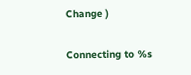Change )

Connecting to %s